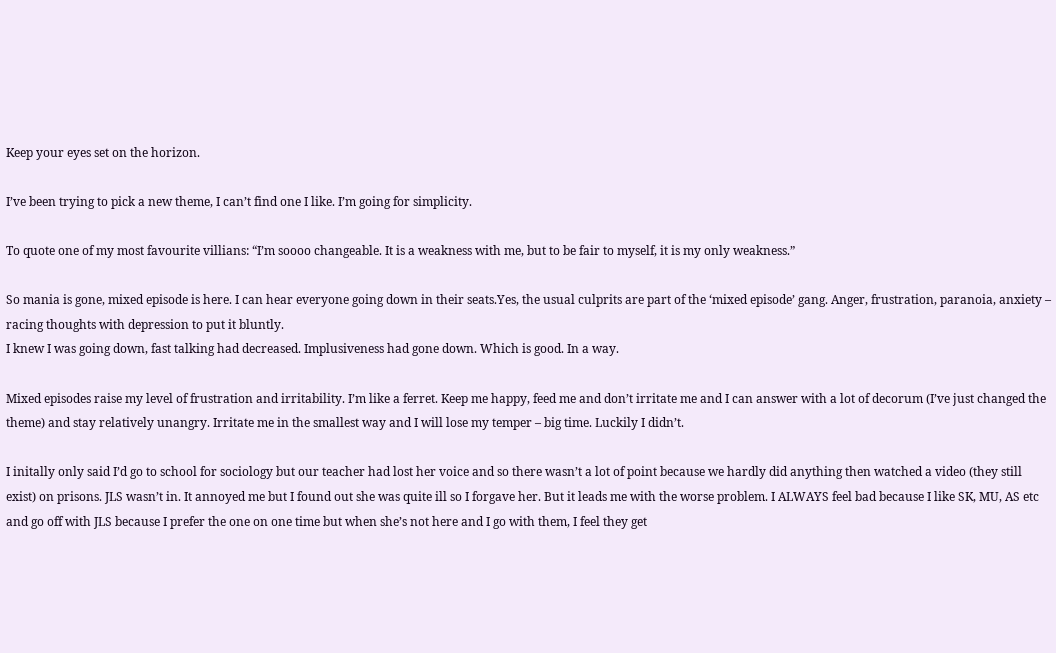Keep your eyes set on the horizon.

I’ve been trying to pick a new theme, I can’t find one I like. I’m going for simplicity.

To quote one of my most favourite villians: “I’m soooo changeable. It is a weakness with me, but to be fair to myself, it is my only weakness.”

So mania is gone, mixed episode is here. I can hear everyone going down in their seats.Yes, the usual culprits are part of the ‘mixed episode’ gang. Anger, frustration, paranoia, anxiety – racing thoughts with depression to put it bluntly.
I knew I was going down, fast talking had decreased. Implusiveness had gone down. Which is good. In a way.

Mixed episodes raise my level of frustration and irritability. I’m like a ferret. Keep me happy, feed me and don’t irritate me and I can answer with a lot of decorum (I’ve just changed the theme) and stay relatively unangry. Irritate me in the smallest way and I will lose my temper – big time. Luckily I didn’t.

I initally only said I’d go to school for sociology but our teacher had lost her voice and so there wasn’t a lot of point because we hardly did anything then watched a video (they still exist) on prisons. JLS wasn’t in. It annoyed me but I found out she was quite ill so I forgave her. But it leads me with the worse problem. I ALWAYS feel bad because I like SK, MU, AS etc and go off with JLS because I prefer the one on one time but when she’s not here and I go with them, I feel they get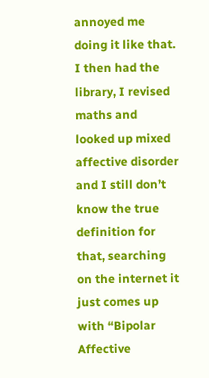annoyed me doing it like that. I then had the library, I revised maths and looked up mixed affective disorder and I still don’t know the true definition for that, searching on the internet it just comes up with “Bipolar Affective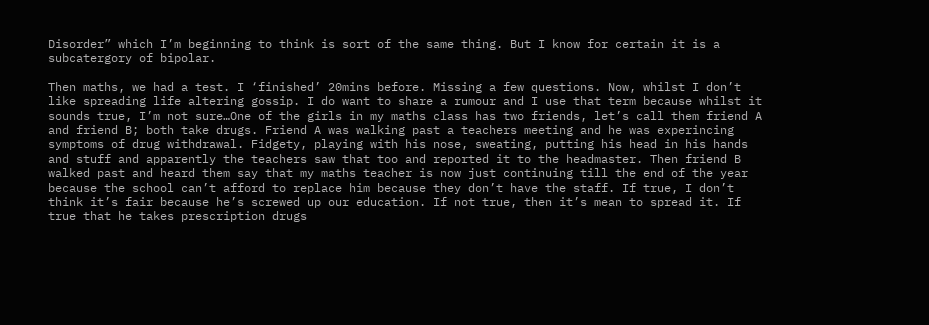Disorder” which I’m beginning to think is sort of the same thing. But I know for certain it is a subcatergory of bipolar.

Then maths, we had a test. I ‘finished’ 20mins before. Missing a few questions. Now, whilst I don’t like spreading life altering gossip. I do want to share a rumour and I use that term because whilst it sounds true, I’m not sure…One of the girls in my maths class has two friends, let’s call them friend A and friend B; both take drugs. Friend A was walking past a teachers meeting and he was experincing symptoms of drug withdrawal. Fidgety, playing with his nose, sweating, putting his head in his hands and stuff and apparently the teachers saw that too and reported it to the headmaster. Then friend B walked past and heard them say that my maths teacher is now just continuing till the end of the year because the school can’t afford to replace him because they don’t have the staff. If true, I don’t think it’s fair because he’s screwed up our education. If not true, then it’s mean to spread it. If true that he takes prescription drugs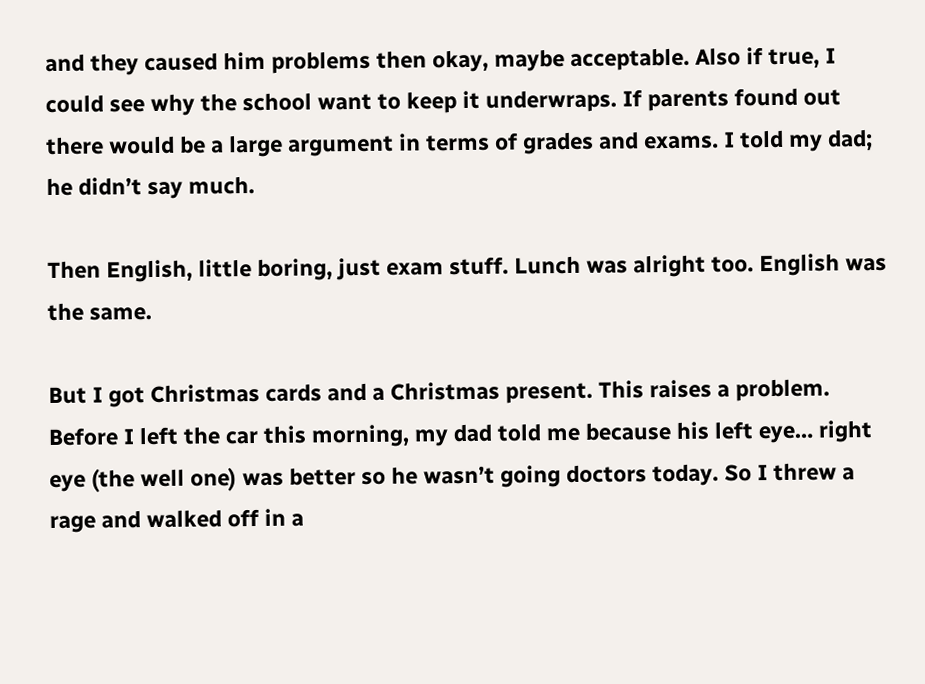and they caused him problems then okay, maybe acceptable. Also if true, I could see why the school want to keep it underwraps. If parents found out there would be a large argument in terms of grades and exams. I told my dad; he didn’t say much.

Then English, little boring, just exam stuff. Lunch was alright too. English was the same.

But I got Christmas cards and a Christmas present. This raises a problem. Before I left the car this morning, my dad told me because his left eye… right eye (the well one) was better so he wasn’t going doctors today. So I threw a rage and walked off in a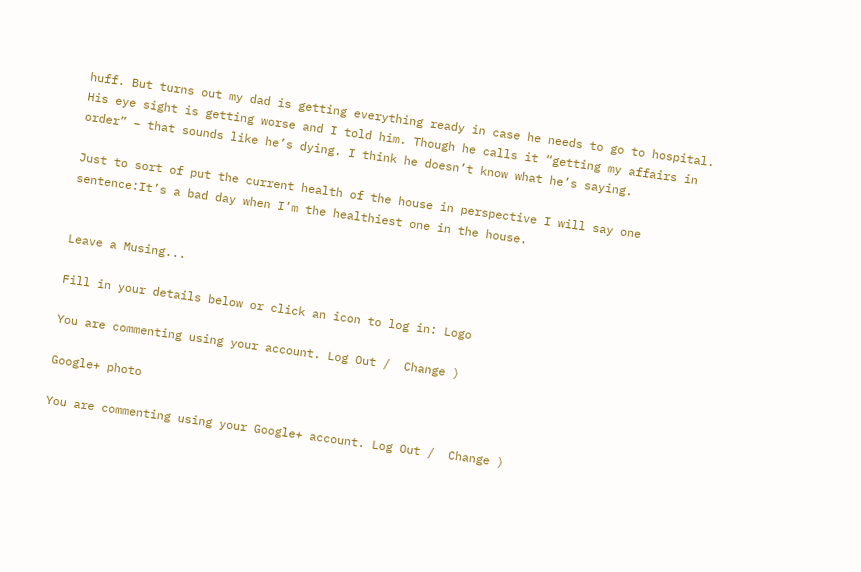huff. But turns out my dad is getting everything ready in case he needs to go to hospital. His eye sight is getting worse and I told him. Though he calls it “getting my affairs in order” – that sounds like he’s dying. I think he doesn’t know what he’s saying.

Just to sort of put the current health of the house in perspective I will say one sentence:It’s a bad day when I’m the healthiest one in the house.


Leave a Musing...

Fill in your details below or click an icon to log in: Logo

You are commenting using your account. Log Out /  Change )

Google+ photo

You are commenting using your Google+ account. Log Out /  Change )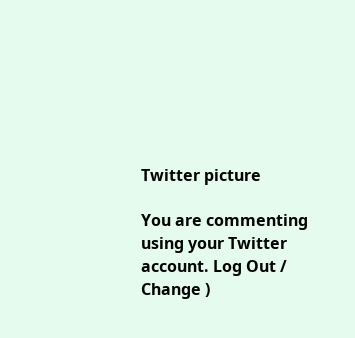Twitter picture

You are commenting using your Twitter account. Log Out /  Change )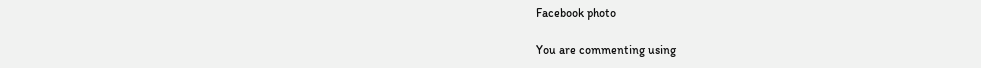Facebook photo

You are commenting using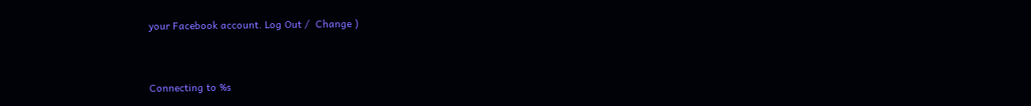your Facebook account. Log Out /  Change )


Connecting to %s